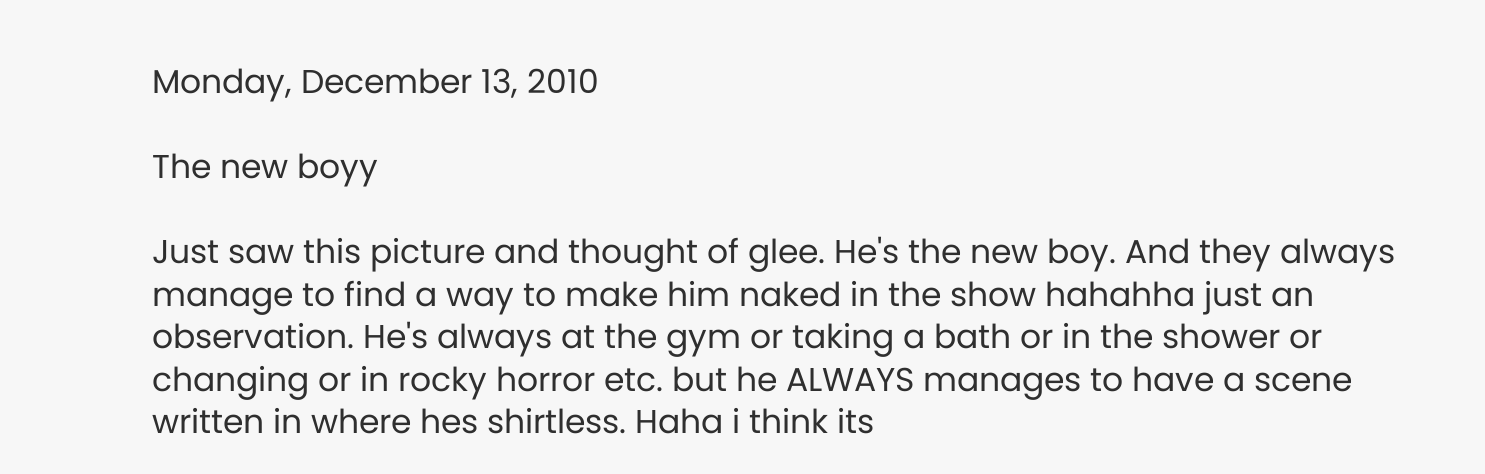Monday, December 13, 2010

The new boyy

Just saw this picture and thought of glee. He's the new boy. And they always manage to find a way to make him naked in the show hahahha just an observation. He's always at the gym or taking a bath or in the shower or changing or in rocky horror etc. but he ALWAYS manages to have a scene written in where hes shirtless. Haha i think its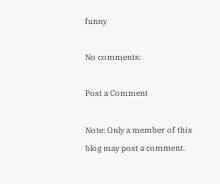funny

No comments:

Post a Comment

Note: Only a member of this blog may post a comment.